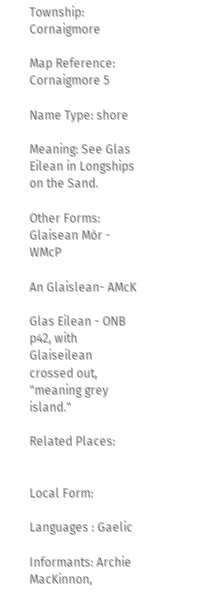Township: Cornaigmore

Map Reference: Cornaigmore 5

Name Type: shore

Meaning: See Glas Eilean in Longships on the Sand.

Other Forms: Glaisean Mòr - WMcP

An Glaislean- AMcK

Glas Eilean - ONB p42, with Glaiseilean crossed out, "meaning grey island."

Related Places:


Local Form:

Languages : Gaelic

Informants: Archie MacKinnon,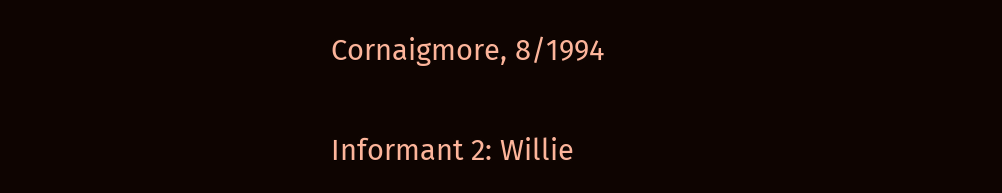Cornaigmore, 8/1994

Informant 2: Willie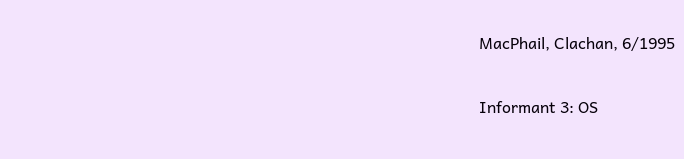MacPhail, Clachan, 6/1995

Informant 3: OS